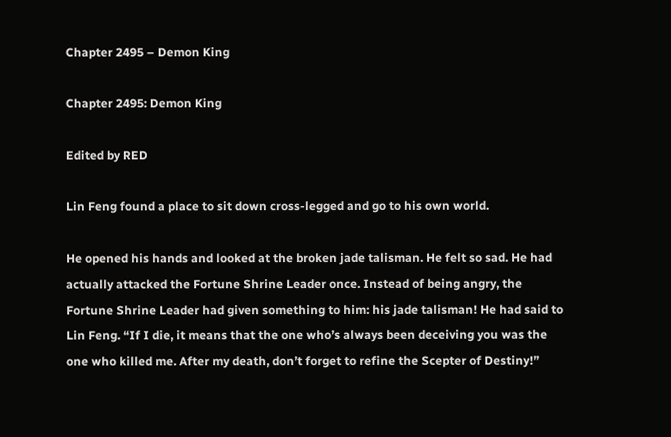Chapter 2495 – Demon King

Chapter 2495: Demon King

Edited by RED

Lin Feng found a place to sit down cross-legged and go to his own world.

He opened his hands and looked at the broken jade talisman. He felt so sad. He had actually attacked the Fortune Shrine Leader once. Instead of being angry, the Fortune Shrine Leader had given something to him: his jade talisman! He had said to Lin Feng. “If I die, it means that the one who’s always been deceiving you was the one who killed me. After my death, don’t forget to refine the Scepter of Destiny!”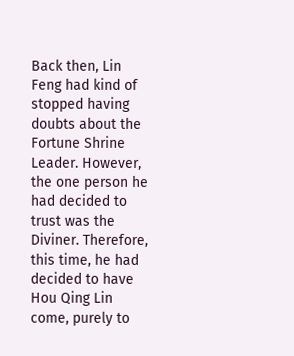Back then, Lin Feng had kind of stopped having doubts about the Fortune Shrine Leader. However, the one person he had decided to trust was the Diviner. Therefore, this time, he had decided to have Hou Qing Lin come, purely to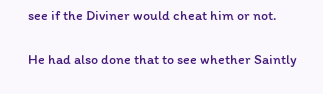see if the Diviner would cheat him or not.

He had also done that to see whether Saintly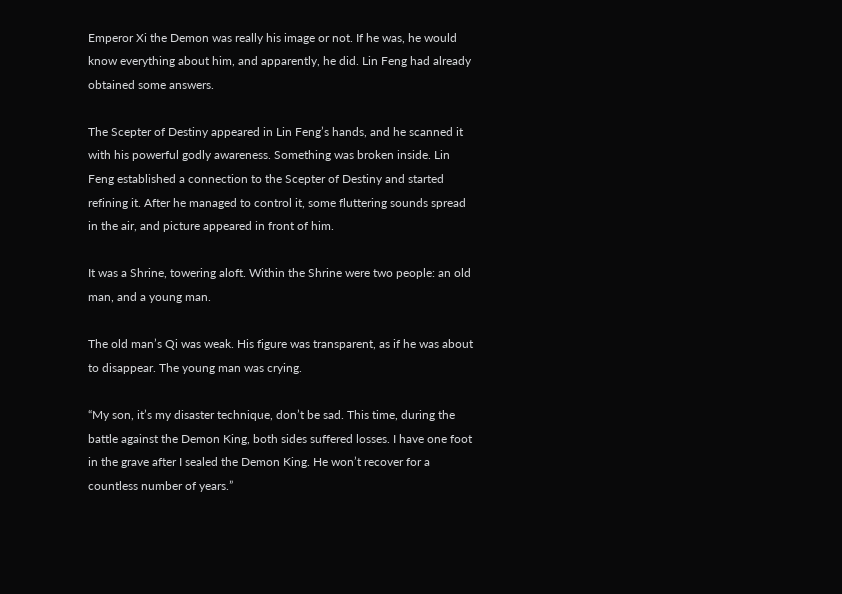Emperor Xi the Demon was really his image or not. If he was, he would know everything about him, and apparently, he did. Lin Feng had already obtained some answers.

The Scepter of Destiny appeared in Lin Feng’s hands, and he scanned it with his powerful godly awareness. Something was broken inside. Lin Feng established a connection to the Scepter of Destiny and started refining it. After he managed to control it, some fluttering sounds spread in the air, and picture appeared in front of him.

It was a Shrine, towering aloft. Within the Shrine were two people: an old man, and a young man.

The old man’s Qi was weak. His figure was transparent, as if he was about to disappear. The young man was crying.

“My son, it’s my disaster technique, don’t be sad. This time, during the battle against the Demon King, both sides suffered losses. I have one foot in the grave after I sealed the Demon King. He won’t recover for a countless number of years.”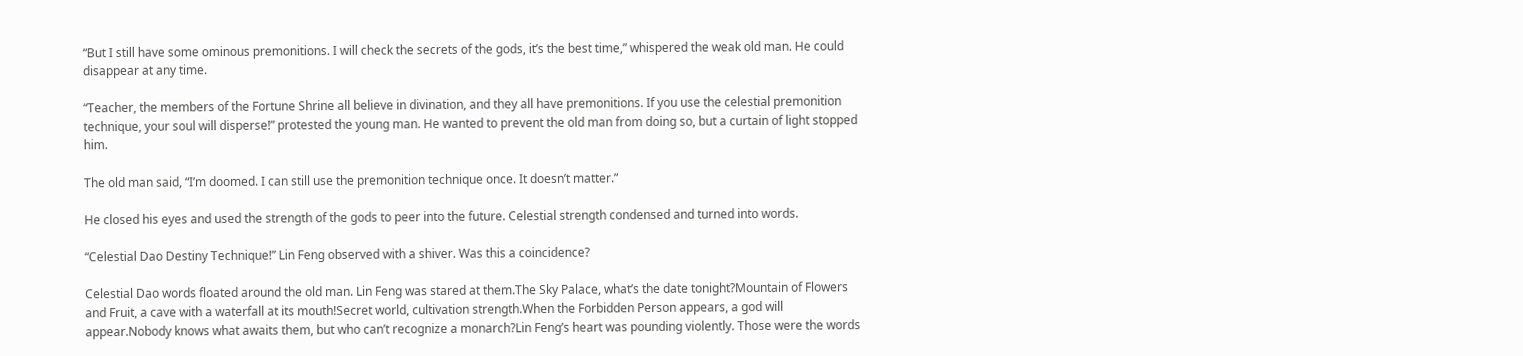“But I still have some ominous premonitions. I will check the secrets of the gods, it’s the best time,” whispered the weak old man. He could disappear at any time.

“Teacher, the members of the Fortune Shrine all believe in divination, and they all have premonitions. If you use the celestial premonition technique, your soul will disperse!” protested the young man. He wanted to prevent the old man from doing so, but a curtain of light stopped him.

The old man said, “I’m doomed. I can still use the premonition technique once. It doesn’t matter.”

He closed his eyes and used the strength of the gods to peer into the future. Celestial strength condensed and turned into words.

“Celestial Dao Destiny Technique!” Lin Feng observed with a shiver. Was this a coincidence?

Celestial Dao words floated around the old man. Lin Feng was stared at them.The Sky Palace, what’s the date tonight?Mountain of Flowers and Fruit, a cave with a waterfall at its mouth!Secret world, cultivation strength.When the Forbidden Person appears, a god will appear.Nobody knows what awaits them, but who can’t recognize a monarch?Lin Feng’s heart was pounding violently. Those were the words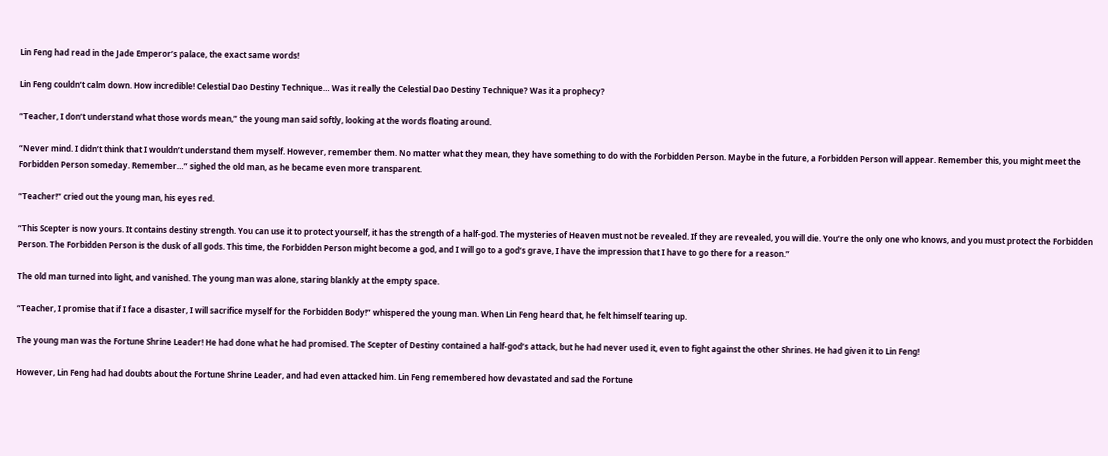Lin Feng had read in the Jade Emperor’s palace, the exact same words!

Lin Feng couldn’t calm down. How incredible! Celestial Dao Destiny Technique… Was it really the Celestial Dao Destiny Technique? Was it a prophecy?

“Teacher, I don’t understand what those words mean,” the young man said softly, looking at the words floating around.

“Never mind. I didn’t think that I wouldn’t understand them myself. However, remember them. No matter what they mean, they have something to do with the Forbidden Person. Maybe in the future, a Forbidden Person will appear. Remember this, you might meet the Forbidden Person someday. Remember…” sighed the old man, as he became even more transparent.

“Teacher!” cried out the young man, his eyes red.

“This Scepter is now yours. It contains destiny strength. You can use it to protect yourself, it has the strength of a half-god. The mysteries of Heaven must not be revealed. If they are revealed, you will die. You’re the only one who knows, and you must protect the Forbidden Person. The Forbidden Person is the dusk of all gods. This time, the Forbidden Person might become a god, and I will go to a god’s grave, I have the impression that I have to go there for a reason.”

The old man turned into light, and vanished. The young man was alone, staring blankly at the empty space.

“Teacher, I promise that if I face a disaster, I will sacrifice myself for the Forbidden Body!” whispered the young man. When Lin Feng heard that, he felt himself tearing up.

The young man was the Fortune Shrine Leader! He had done what he had promised. The Scepter of Destiny contained a half-god’s attack, but he had never used it, even to fight against the other Shrines. He had given it to Lin Feng!

However, Lin Feng had had doubts about the Fortune Shrine Leader, and had even attacked him. Lin Feng remembered how devastated and sad the Fortune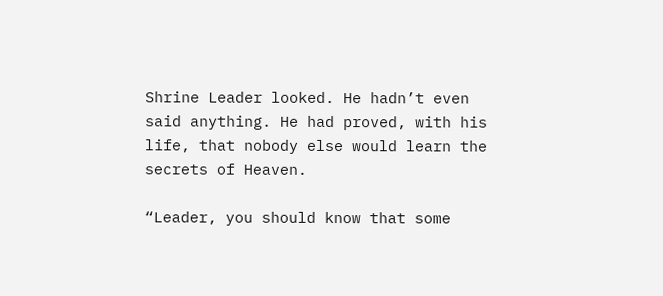Shrine Leader looked. He hadn’t even said anything. He had proved, with his life, that nobody else would learn the secrets of Heaven.

“Leader, you should know that some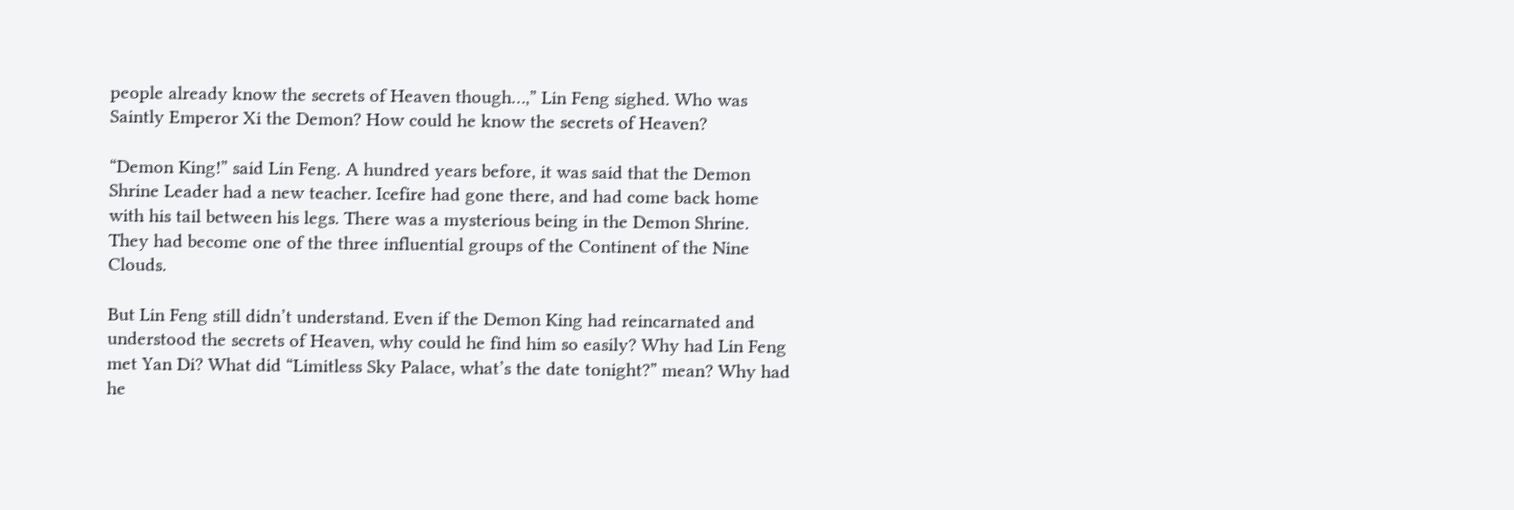people already know the secrets of Heaven though…,” Lin Feng sighed. Who was Saintly Emperor Xi the Demon? How could he know the secrets of Heaven?

“Demon King!” said Lin Feng. A hundred years before, it was said that the Demon Shrine Leader had a new teacher. Icefire had gone there, and had come back home with his tail between his legs. There was a mysterious being in the Demon Shrine. They had become one of the three influential groups of the Continent of the Nine Clouds.

But Lin Feng still didn’t understand. Even if the Demon King had reincarnated and understood the secrets of Heaven, why could he find him so easily? Why had Lin Feng met Yan Di? What did “Limitless Sky Palace, what’s the date tonight?” mean? Why had he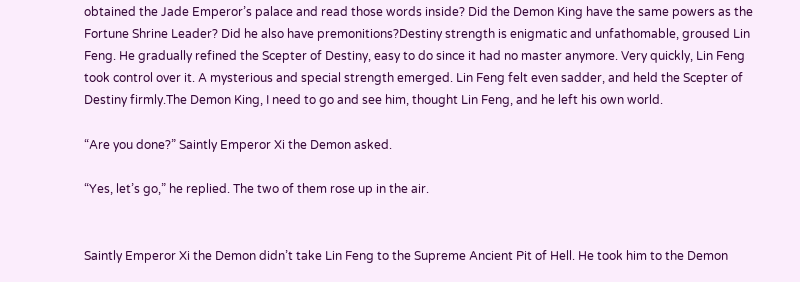obtained the Jade Emperor’s palace and read those words inside? Did the Demon King have the same powers as the Fortune Shrine Leader? Did he also have premonitions?Destiny strength is enigmatic and unfathomable, groused Lin Feng. He gradually refined the Scepter of Destiny, easy to do since it had no master anymore. Very quickly, Lin Feng took control over it. A mysterious and special strength emerged. Lin Feng felt even sadder, and held the Scepter of Destiny firmly.The Demon King, I need to go and see him, thought Lin Feng, and he left his own world.

“Are you done?” Saintly Emperor Xi the Demon asked.

“Yes, let’s go,” he replied. The two of them rose up in the air.


Saintly Emperor Xi the Demon didn’t take Lin Feng to the Supreme Ancient Pit of Hell. He took him to the Demon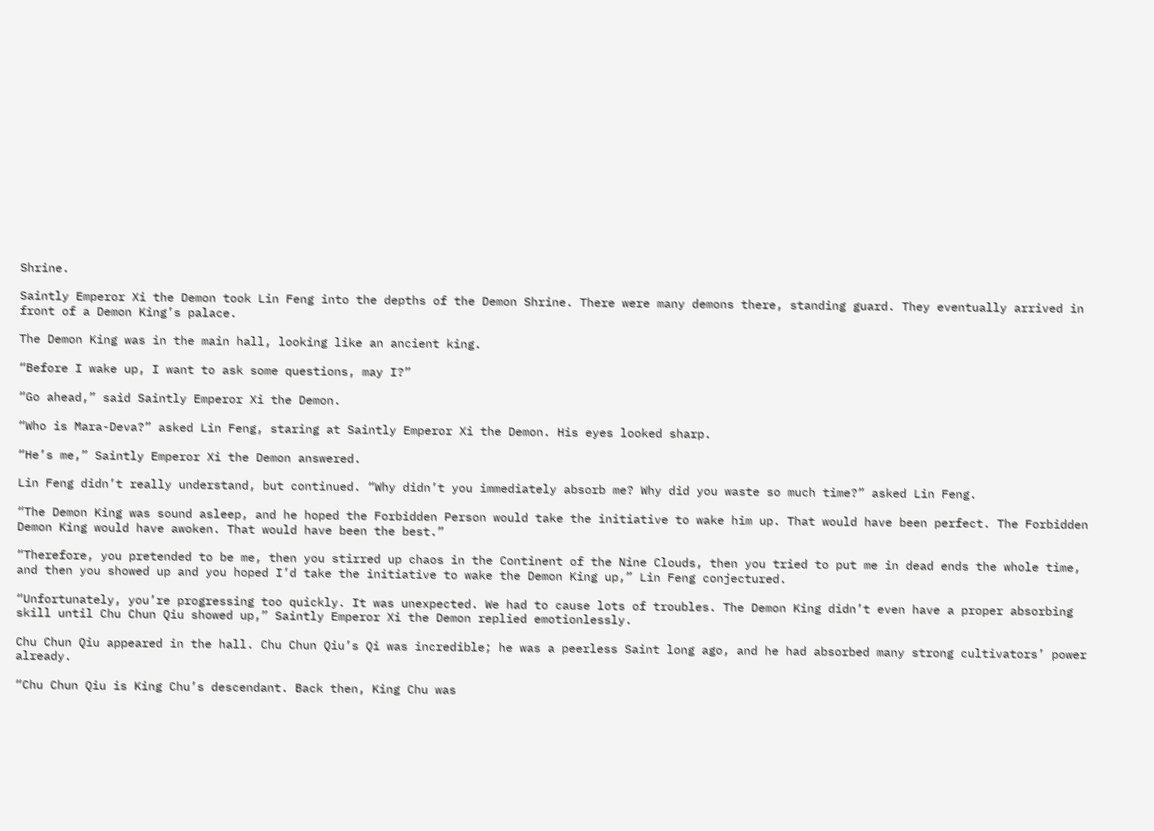Shrine.

Saintly Emperor Xi the Demon took Lin Feng into the depths of the Demon Shrine. There were many demons there, standing guard. They eventually arrived in front of a Demon King’s palace.

The Demon King was in the main hall, looking like an ancient king.

“Before I wake up, I want to ask some questions, may I?”

“Go ahead,” said Saintly Emperor Xi the Demon.

“Who is Mara-Deva?” asked Lin Feng, staring at Saintly Emperor Xi the Demon. His eyes looked sharp.

“He’s me,” Saintly Emperor Xi the Demon answered.

Lin Feng didn’t really understand, but continued. “Why didn’t you immediately absorb me? Why did you waste so much time?” asked Lin Feng.

“The Demon King was sound asleep, and he hoped the Forbidden Person would take the initiative to wake him up. That would have been perfect. The Forbidden Demon King would have awoken. That would have been the best.”

“Therefore, you pretended to be me, then you stirred up chaos in the Continent of the Nine Clouds, then you tried to put me in dead ends the whole time, and then you showed up and you hoped I’d take the initiative to wake the Demon King up,” Lin Feng conjectured.

“Unfortunately, you’re progressing too quickly. It was unexpected. We had to cause lots of troubles. The Demon King didn’t even have a proper absorbing skill until Chu Chun Qiu showed up,” Saintly Emperor Xi the Demon replied emotionlessly.

Chu Chun Qiu appeared in the hall. Chu Chun Qiu’s Qi was incredible; he was a peerless Saint long ago, and he had absorbed many strong cultivators’ power already.

“Chu Chun Qiu is King Chu’s descendant. Back then, King Chu was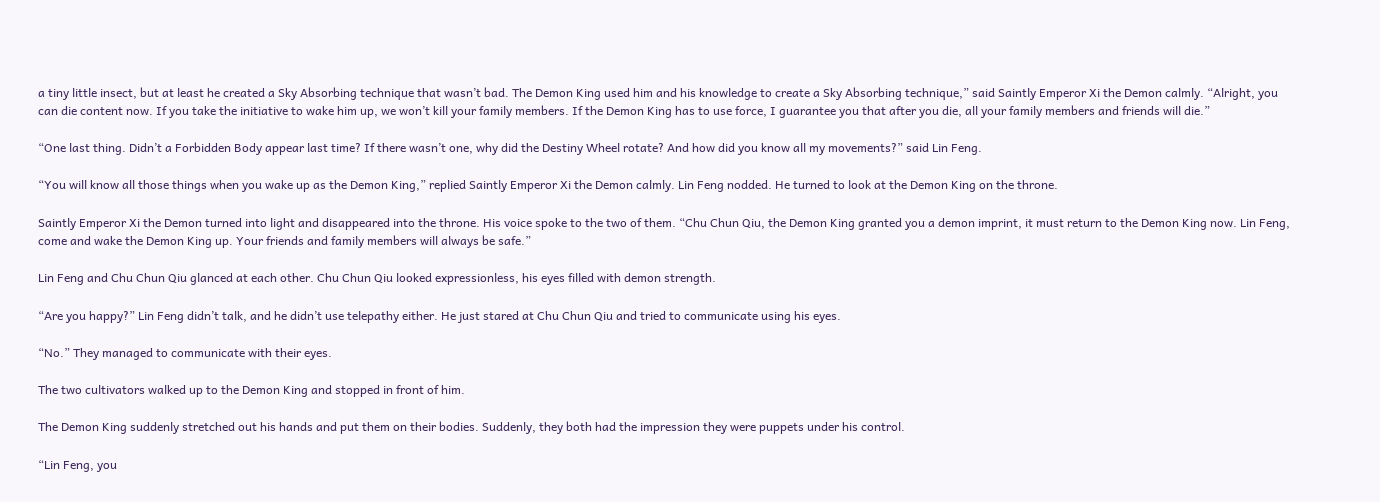a tiny little insect, but at least he created a Sky Absorbing technique that wasn’t bad. The Demon King used him and his knowledge to create a Sky Absorbing technique,” said Saintly Emperor Xi the Demon calmly. “Alright, you can die content now. If you take the initiative to wake him up, we won’t kill your family members. If the Demon King has to use force, I guarantee you that after you die, all your family members and friends will die.”

“One last thing. Didn’t a Forbidden Body appear last time? If there wasn’t one, why did the Destiny Wheel rotate? And how did you know all my movements?” said Lin Feng.

“You will know all those things when you wake up as the Demon King,” replied Saintly Emperor Xi the Demon calmly. Lin Feng nodded. He turned to look at the Demon King on the throne.

Saintly Emperor Xi the Demon turned into light and disappeared into the throne. His voice spoke to the two of them. “Chu Chun Qiu, the Demon King granted you a demon imprint, it must return to the Demon King now. Lin Feng, come and wake the Demon King up. Your friends and family members will always be safe.”

Lin Feng and Chu Chun Qiu glanced at each other. Chu Chun Qiu looked expressionless, his eyes filled with demon strength.

“Are you happy?” Lin Feng didn’t talk, and he didn’t use telepathy either. He just stared at Chu Chun Qiu and tried to communicate using his eyes.

“No.” They managed to communicate with their eyes.

The two cultivators walked up to the Demon King and stopped in front of him.

The Demon King suddenly stretched out his hands and put them on their bodies. Suddenly, they both had the impression they were puppets under his control.

“Lin Feng, you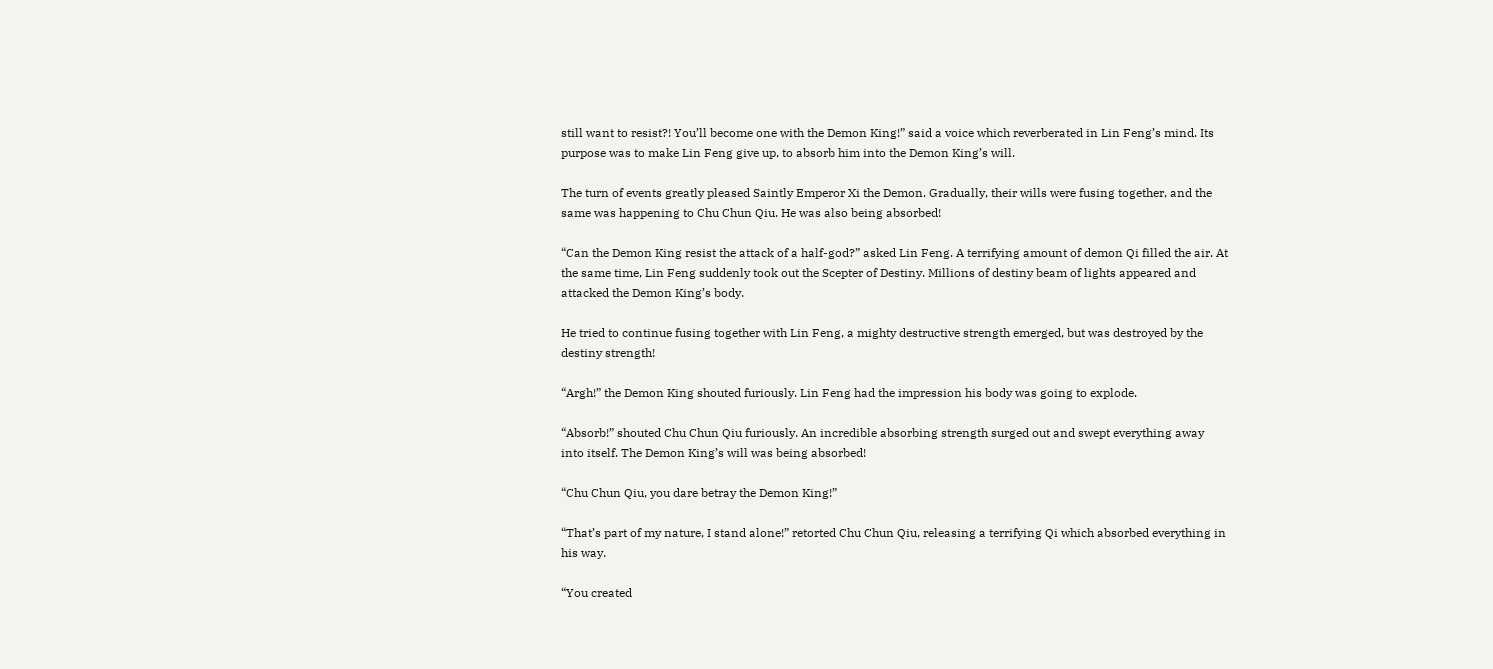still want to resist?! You’ll become one with the Demon King!” said a voice which reverberated in Lin Feng’s mind. Its purpose was to make Lin Feng give up, to absorb him into the Demon King’s will.

The turn of events greatly pleased Saintly Emperor Xi the Demon. Gradually, their wills were fusing together, and the same was happening to Chu Chun Qiu. He was also being absorbed!

“Can the Demon King resist the attack of a half-god?” asked Lin Feng. A terrifying amount of demon Qi filled the air. At the same time, Lin Feng suddenly took out the Scepter of Destiny. Millions of destiny beam of lights appeared and attacked the Demon King’s body.

He tried to continue fusing together with Lin Feng, a mighty destructive strength emerged, but was destroyed by the destiny strength!

“Argh!” the Demon King shouted furiously. Lin Feng had the impression his body was going to explode.

“Absorb!” shouted Chu Chun Qiu furiously. An incredible absorbing strength surged out and swept everything away into itself. The Demon King’s will was being absorbed!

“Chu Chun Qiu, you dare betray the Demon King!”

“That’s part of my nature, I stand alone!” retorted Chu Chun Qiu, releasing a terrifying Qi which absorbed everything in his way.

“You created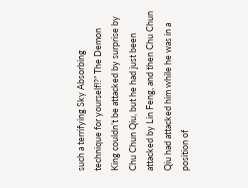such a terrifying Sky Absorbing technique for yourself!?” The Demon King couldn’t be attacked by surprise by Chu Chun Qiu, but he had just been attacked by Lin Feng, and then Chu Chun Qiu had attacked him while he was in a position of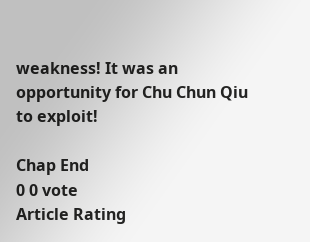weakness! It was an opportunity for Chu Chun Qiu to exploit!

Chap End
0 0 vote
Article Rating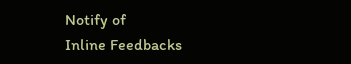Notify of
Inline Feedbacks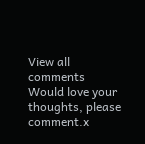View all comments
Would love your thoughts, please comment.x